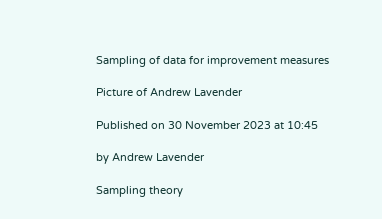Sampling of data for improvement measures

Picture of Andrew Lavender

Published on 30 November 2023 at 10:45

by Andrew Lavender

Sampling theory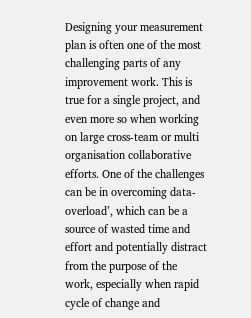Designing your measurement plan is often one of the most challenging parts of any improvement work. This is true for a single project, and even more so when working on large cross-team or multi organisation collaborative efforts. One of the challenges can be in overcoming data-overload’, which can be a source of wasted time and effort and potentially distract from the purpose of the work, especially when rapid cycle of change and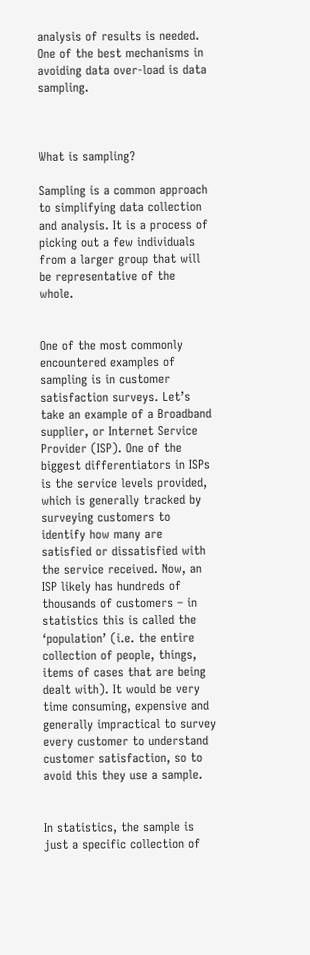analysis of results is needed. One of the best mechanisms in avoiding data over-load is data sampling.



What is sampling?

Sampling is a common approach to simplifying data collection and analysis. It is a process of picking out a few individuals from a larger group that will be representative of the whole.


One of the most commonly encountered examples of sampling is in customer satisfaction surveys. Let’s take an example of a Broadband supplier, or Internet Service Provider (ISP). One of the biggest differentiators in ISPs is the service levels provided, which is generally tracked by surveying customers to identify how many are satisfied or dissatisfied with the service received. Now, an ISP likely has hundreds of thousands of customers – in statistics this is called the ‘population’ (i.e. the entire collection of people, things, items of cases that are being dealt with). It would be very time consuming, expensive and generally impractical to survey every customer to understand customer satisfaction, so to avoid this they use a sample.


In statistics, the sample is just a specific collection of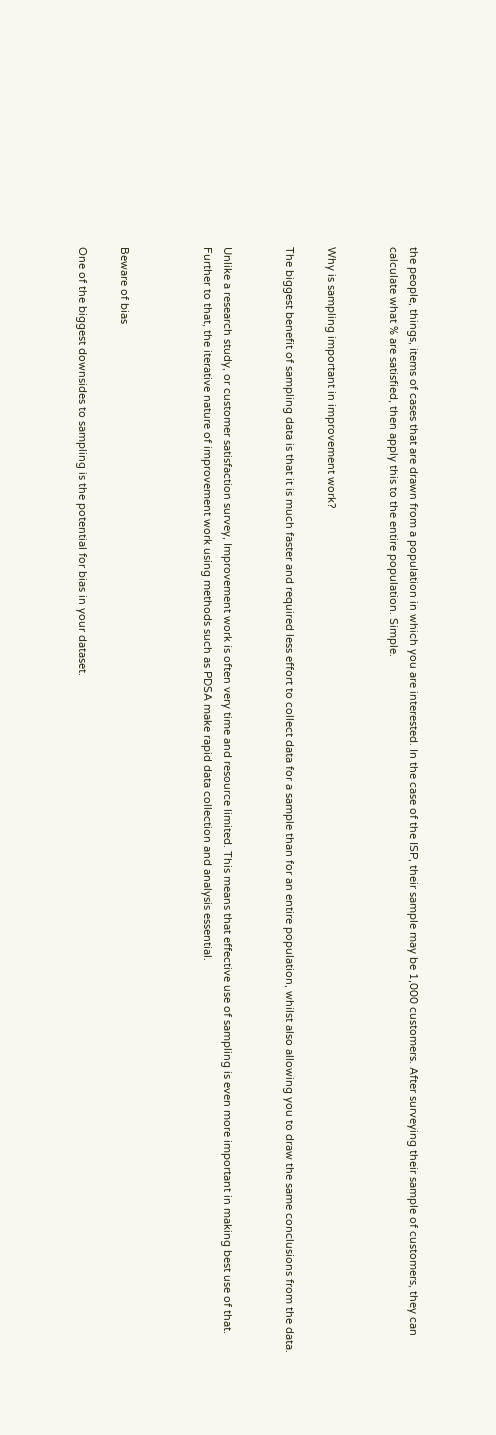the people, things, items of cases that are drawn from a population in which you are interested. In the case of the ISP, their sample may be 1,000 customers. After surveying their sample of customers, they can calculate what % are satisfied, then apply this to the entire population. Simple.


Why is sampling important in improvement work?

The biggest benefit of sampling data is that it is much faster and required less effort to collect data for a sample than for an entire population, whilst also allowing you to draw the same conclusions from the data.


Unlike a research study, or customer satisfaction survey, Improvement work is often very time and resource limited. This means that effective use of sampling is even more important in making best use of that. Further to that, the iterative nature of improvement work using methods such as PDSA make rapid data collection and analysis essential.



Beware of bias

One of the biggest downsides to sampling is the potential for bias in your dataset.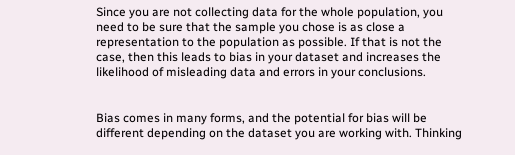Since you are not collecting data for the whole population, you need to be sure that the sample you chose is as close a representation to the population as possible. If that is not the case, then this leads to bias in your dataset and increases the likelihood of misleading data and errors in your conclusions.


Bias comes in many forms, and the potential for bias will be different depending on the dataset you are working with. Thinking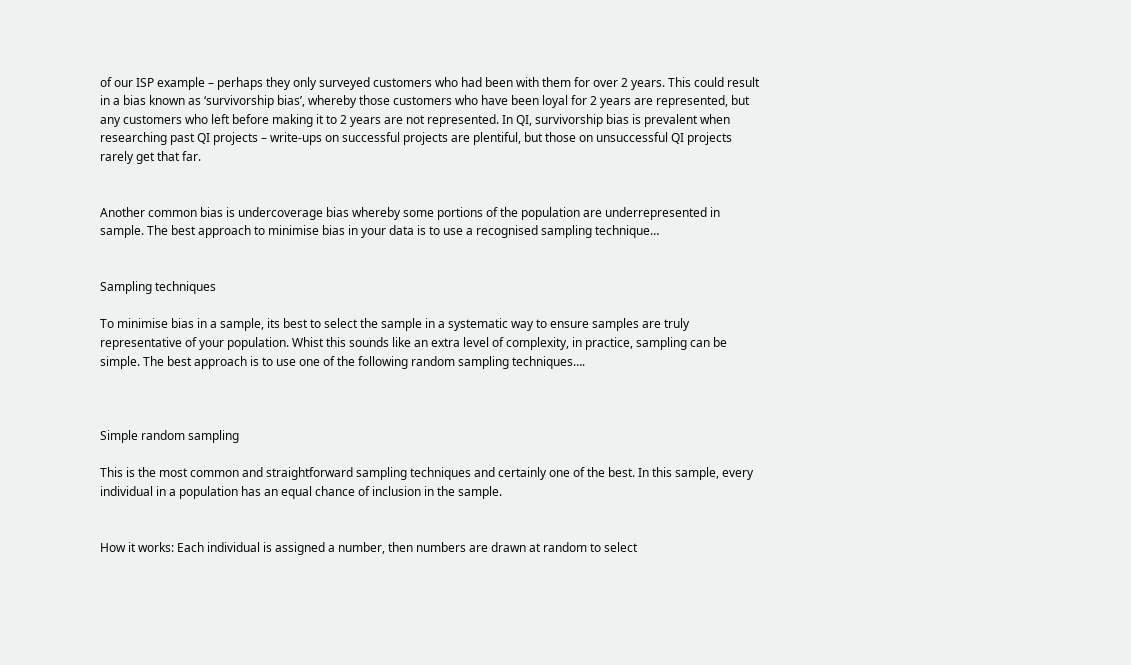of our ISP example – perhaps they only surveyed customers who had been with them for over 2 years. This could result in a bias known as ‘survivorship bias’, whereby those customers who have been loyal for 2 years are represented, but any customers who left before making it to 2 years are not represented. In QI, survivorship bias is prevalent when researching past QI projects – write-ups on successful projects are plentiful, but those on unsuccessful QI projects rarely get that far.


Another common bias is undercoverage bias whereby some portions of the population are underrepresented in sample. The best approach to minimise bias in your data is to use a recognised sampling technique…


Sampling techniques

To minimise bias in a sample, its best to select the sample in a systematic way to ensure samples are truly representative of your population. Whist this sounds like an extra level of complexity, in practice, sampling can be simple. The best approach is to use one of the following random sampling techniques….



Simple random sampling

This is the most common and straightforward sampling techniques and certainly one of the best. In this sample, every individual in a population has an equal chance of inclusion in the sample.


How it works: Each individual is assigned a number, then numbers are drawn at random to select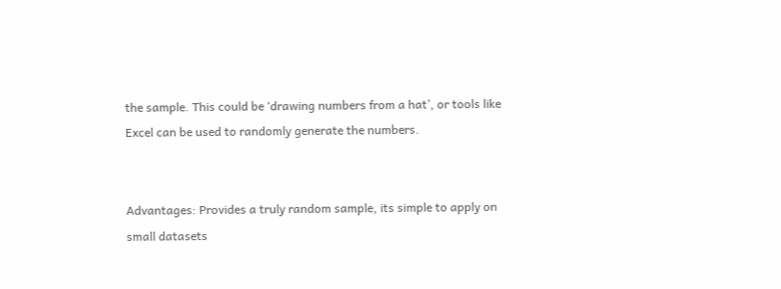the sample. This could be ‘drawing numbers from a hat’, or tools like Excel can be used to randomly generate the numbers.


Advantages: Provides a truly random sample, its simple to apply on small datasets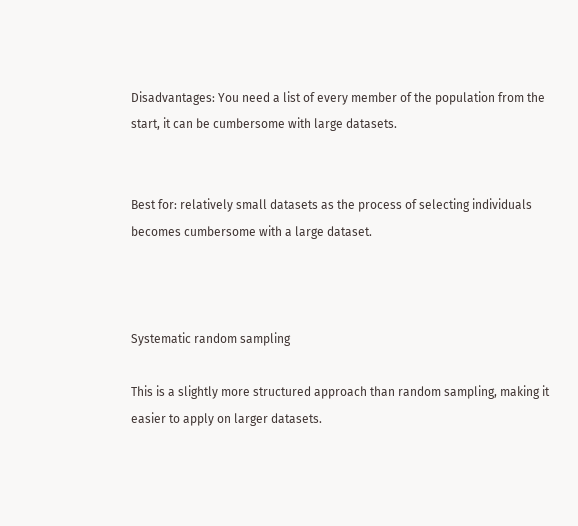Disadvantages: You need a list of every member of the population from the start, it can be cumbersome with large datasets.


Best for: relatively small datasets as the process of selecting individuals becomes cumbersome with a large dataset.



Systematic random sampling

This is a slightly more structured approach than random sampling, making it easier to apply on larger datasets.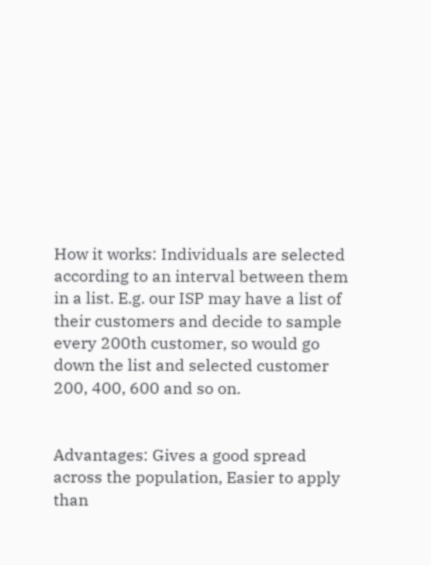How it works: Individuals are selected according to an interval between them in a list. E.g. our ISP may have a list of their customers and decide to sample every 200th customer, so would go down the list and selected customer 200, 400, 600 and so on.


Advantages: Gives a good spread across the population, Easier to apply than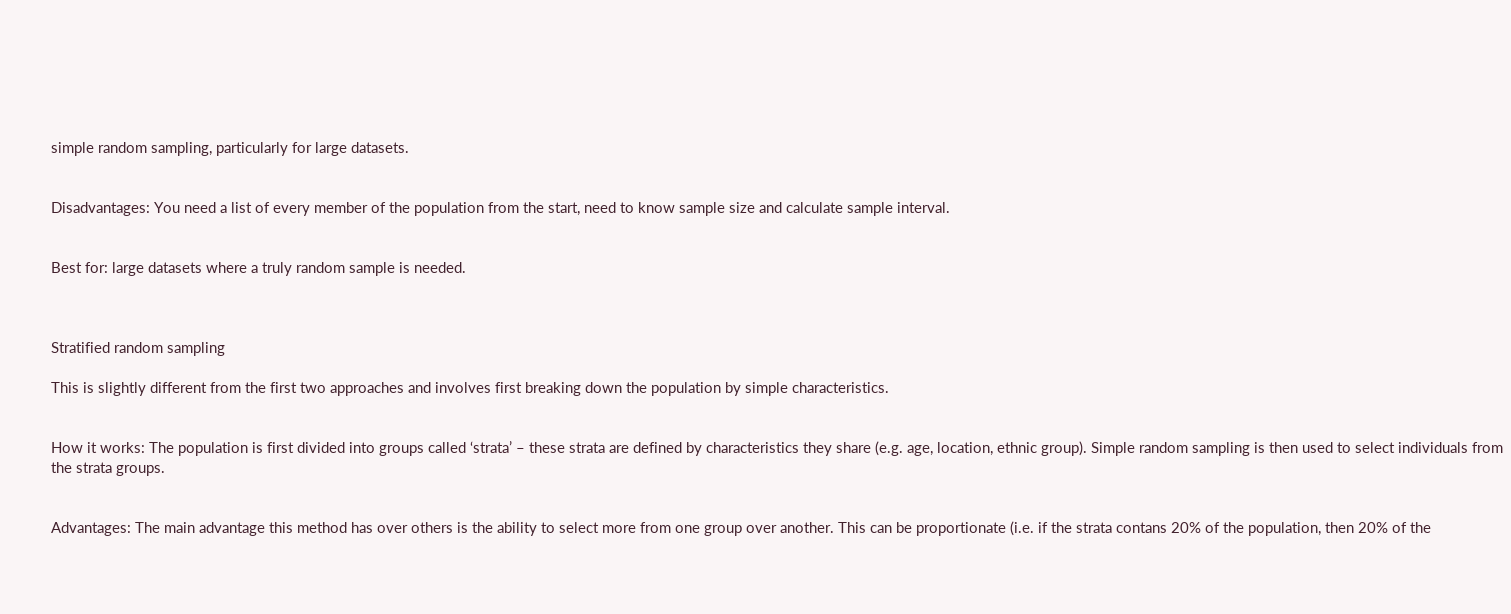simple random sampling, particularly for large datasets.


Disadvantages: You need a list of every member of the population from the start, need to know sample size and calculate sample interval.


Best for: large datasets where a truly random sample is needed.



Stratified random sampling

This is slightly different from the first two approaches and involves first breaking down the population by simple characteristics.


How it works: The population is first divided into groups called ‘strata’ – these strata are defined by characteristics they share (e.g. age, location, ethnic group). Simple random sampling is then used to select individuals from the strata groups.


Advantages: The main advantage this method has over others is the ability to select more from one group over another. This can be proportionate (i.e. if the strata contans 20% of the population, then 20% of the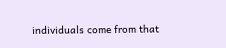individuals come from that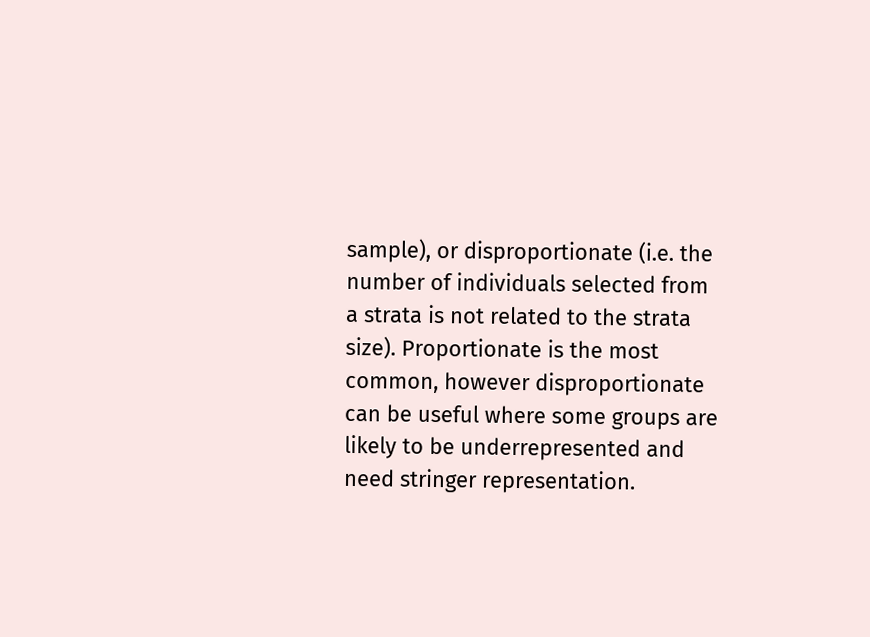sample), or disproportionate (i.e. the number of individuals selected from a strata is not related to the strata size). Proportionate is the most common, however disproportionate can be useful where some groups are likely to be underrepresented and need stringer representation.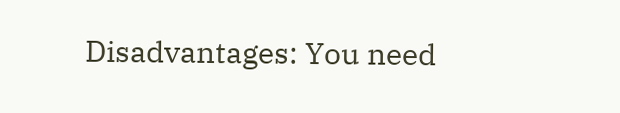Disadvantages: You need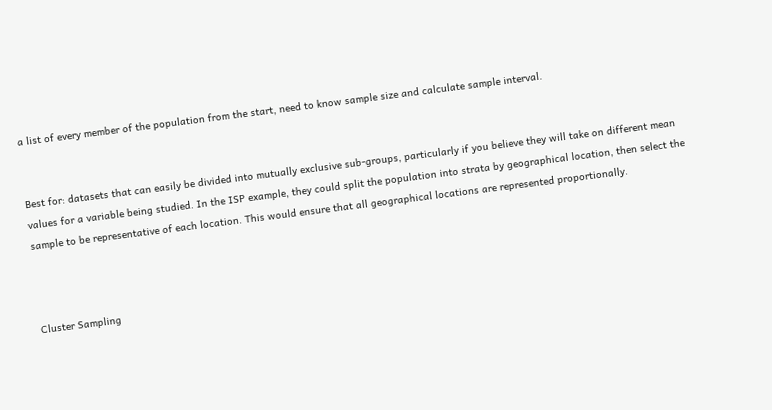a list of every member of the population from the start, need to know sample size and calculate sample interval.


Best for: datasets that can easily be divided into mutually exclusive sub-groups, particularly if you believe they will take on different mean values for a variable being studied. In the ISP example, they could split the population into strata by geographical location, then select the sample to be representative of each location. This would ensure that all geographical locations are represented proportionally.



Cluster Sampling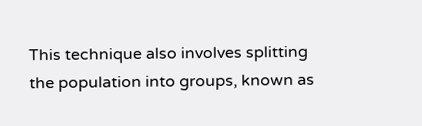This technique also involves splitting the population into groups, known as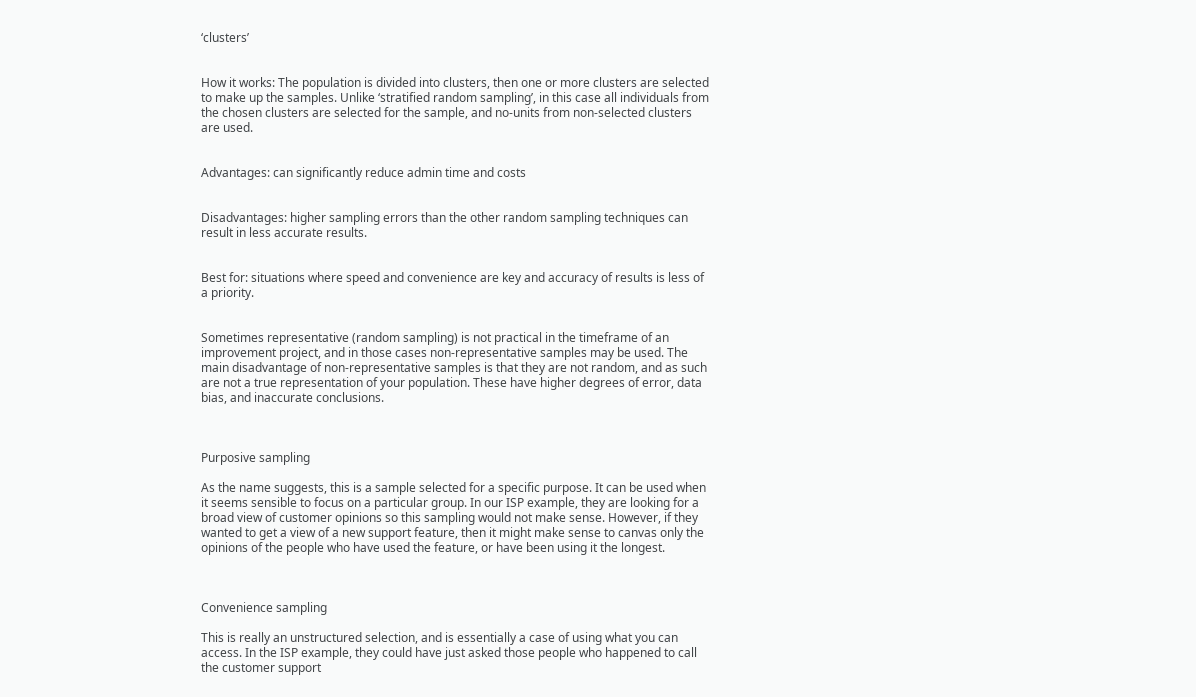‘clusters’


How it works: The population is divided into clusters, then one or more clusters are selected to make up the samples. Unlike ‘stratified random sampling’, in this case all individuals from the chosen clusters are selected for the sample, and no-units from non-selected clusters are used.


Advantages: can significantly reduce admin time and costs


Disadvantages: higher sampling errors than the other random sampling techniques can result in less accurate results.


Best for: situations where speed and convenience are key and accuracy of results is less of a priority.


Sometimes representative (random sampling) is not practical in the timeframe of an improvement project, and in those cases non-representative samples may be used. The main disadvantage of non-representative samples is that they are not random, and as such are not a true representation of your population. These have higher degrees of error, data bias, and inaccurate conclusions.



Purposive sampling

As the name suggests, this is a sample selected for a specific purpose. It can be used when it seems sensible to focus on a particular group. In our ISP example, they are looking for a broad view of customer opinions so this sampling would not make sense. However, if they wanted to get a view of a new support feature, then it might make sense to canvas only the opinions of the people who have used the feature, or have been using it the longest.



Convenience sampling

This is really an unstructured selection, and is essentially a case of using what you can access. In the ISP example, they could have just asked those people who happened to call the customer support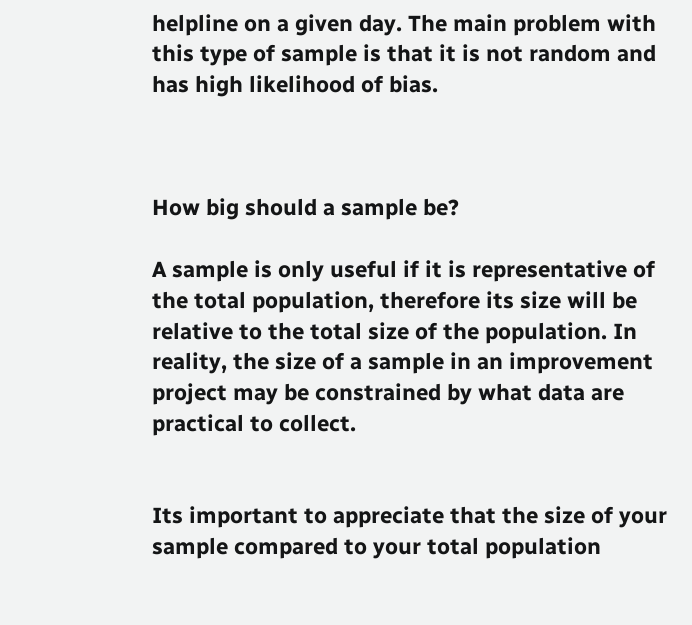helpline on a given day. The main problem with this type of sample is that it is not random and has high likelihood of bias.



How big should a sample be?

A sample is only useful if it is representative of the total population, therefore its size will be relative to the total size of the population. In reality, the size of a sample in an improvement project may be constrained by what data are practical to collect.


Its important to appreciate that the size of your sample compared to your total population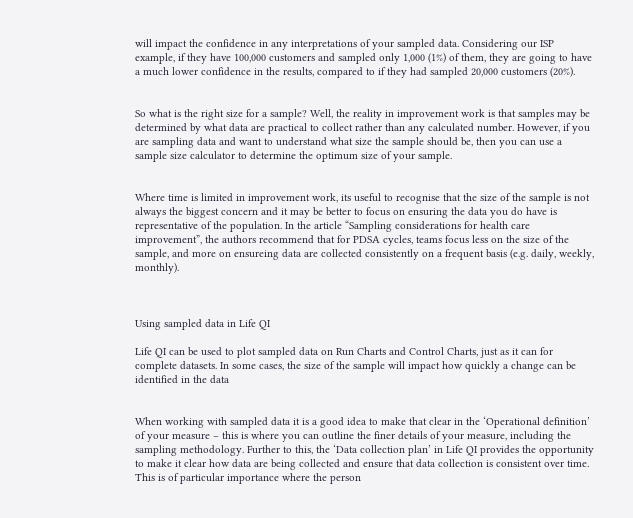will impact the confidence in any interpretations of your sampled data. Considering our ISP example, if they have 100,000 customers and sampled only 1,000 (1%) of them, they are going to have a much lower confidence in the results, compared to if they had sampled 20,000 customers (20%).


So what is the right size for a sample? Well, the reality in improvement work is that samples may be determined by what data are practical to collect rather than any calculated number. However, if you are sampling data and want to understand what size the sample should be, then you can use a sample size calculator to determine the optimum size of your sample.


Where time is limited in improvement work, its useful to recognise that the size of the sample is not always the biggest concern and it may be better to focus on ensuring the data you do have is representative of the population. In the article “Sampling considerations for health care improvement”, the authors recommend that for PDSA cycles, teams focus less on the size of the sample, and more on ensureing data are collected consistently on a frequent basis (e.g. daily, weekly, monthly).



Using sampled data in Life QI

Life QI can be used to plot sampled data on Run Charts and Control Charts, just as it can for complete datasets. In some cases, the size of the sample will impact how quickly a change can be identified in the data


When working with sampled data it is a good idea to make that clear in the ‘Operational definition’ of your measure – this is where you can outline the finer details of your measure, including the sampling methodology. Further to this, the ‘Data collection plan’ in Life QI provides the opportunity to make it clear how data are being collected and ensure that data collection is consistent over time. This is of particular importance where the person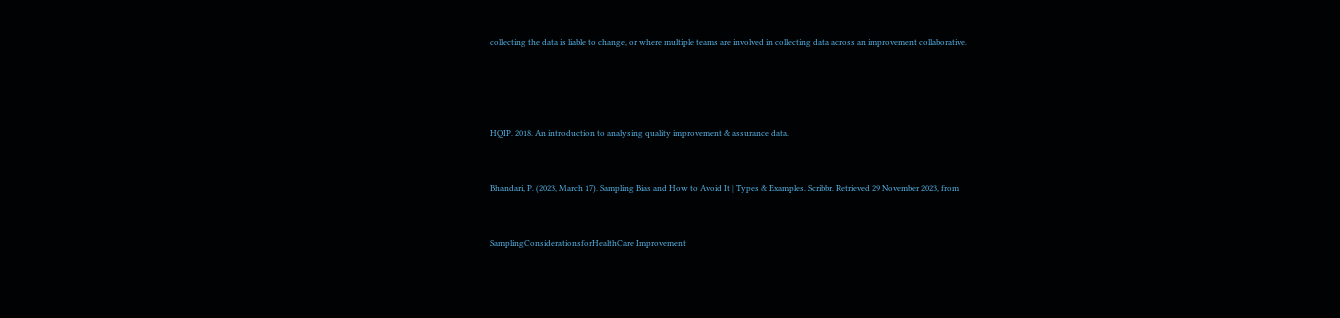collecting the data is liable to change, or where multiple teams are involved in collecting data across an improvement collaborative.




HQIP. 2018. An introduction to analysing quality improvement & assurance data.


Bhandari, P. (2023, March 17). Sampling Bias and How to Avoid It | Types & Examples. Scribbr. Retrieved 29 November 2023, from


SamplingConsiderationsforHealthCare Improvement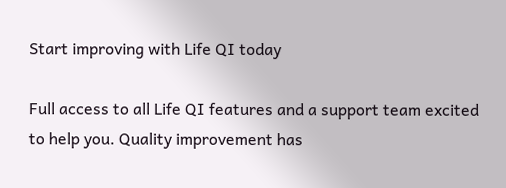Start improving with Life QI today

Full access to all Life QI features and a support team excited to help you. Quality improvement has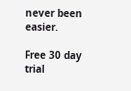never been easier.

Free 30 day trial